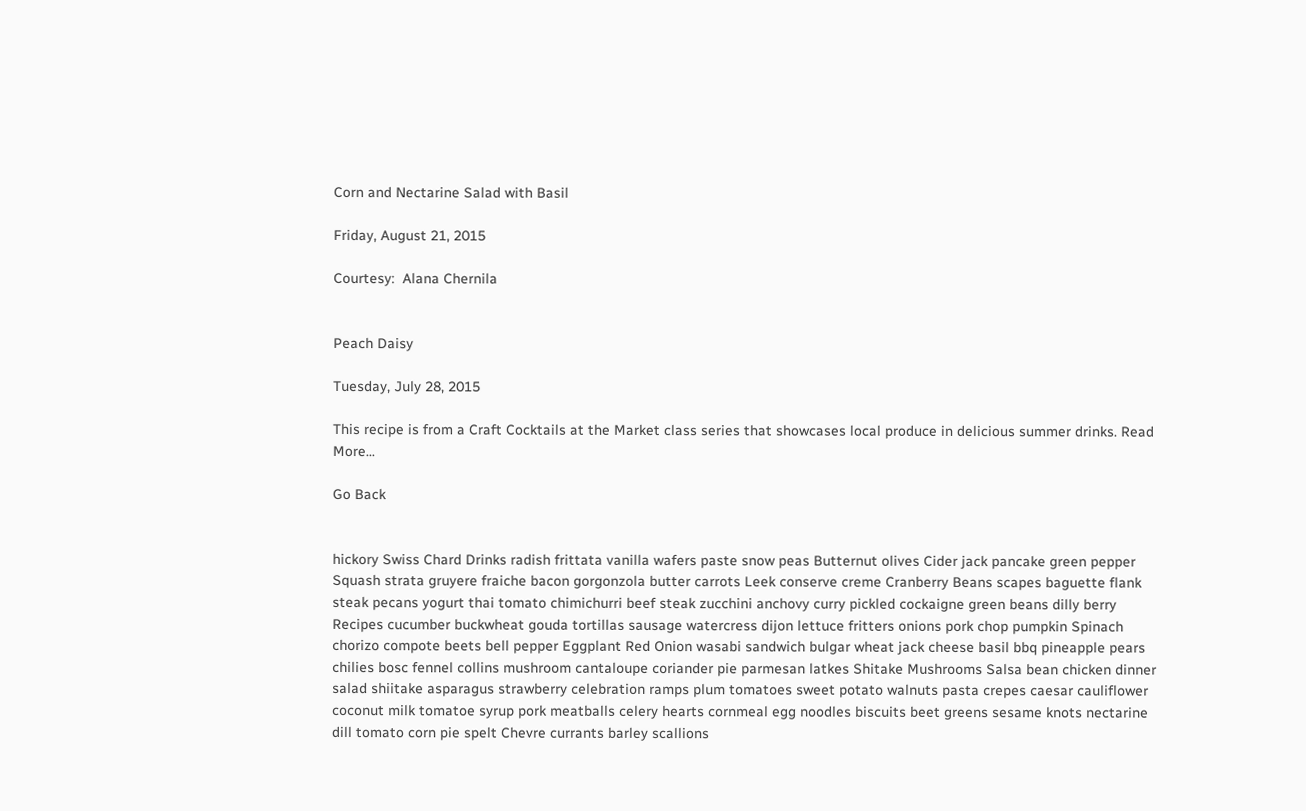Corn and Nectarine Salad with Basil

Friday, August 21, 2015

Courtesy:  Alana Chernila


Peach Daisy

Tuesday, July 28, 2015

This recipe is from a Craft Cocktails at the Market class series that showcases local produce in delicious summer drinks. Read More...

Go Back


hickory Swiss Chard Drinks radish frittata vanilla wafers paste snow peas Butternut olives Cider jack pancake green pepper Squash strata gruyere fraiche bacon gorgonzola butter carrots Leek conserve creme Cranberry Beans scapes baguette flank steak pecans yogurt thai tomato chimichurri beef steak zucchini anchovy curry pickled cockaigne green beans dilly berry Recipes cucumber buckwheat gouda tortillas sausage watercress dijon lettuce fritters onions pork chop pumpkin Spinach chorizo compote beets bell pepper Eggplant Red Onion wasabi sandwich bulgar wheat jack cheese basil bbq pineapple pears chilies bosc fennel collins mushroom cantaloupe coriander pie parmesan latkes Shitake Mushrooms Salsa bean chicken dinner salad shiitake asparagus strawberry celebration ramps plum tomatoes sweet potato walnuts pasta crepes caesar cauliflower coconut milk tomatoe syrup pork meatballs celery hearts cornmeal egg noodles biscuits beet greens sesame knots nectarine dill tomato corn pie spelt Chevre currants barley scallions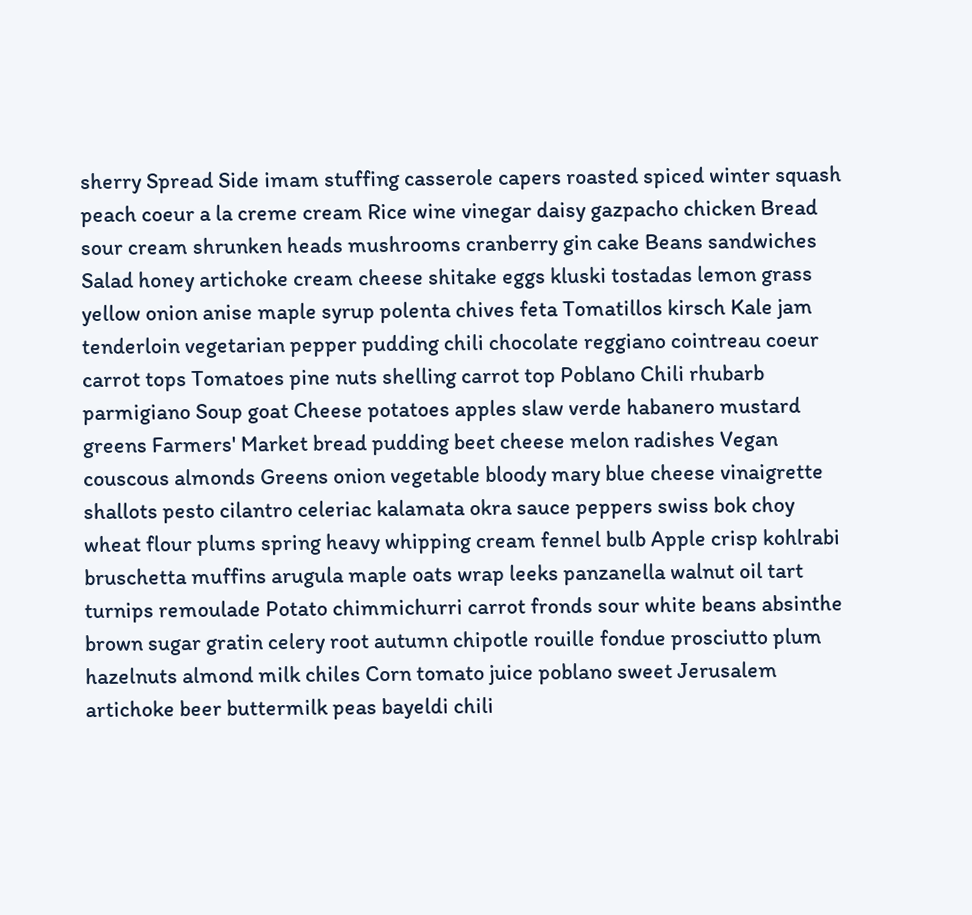sherry Spread Side imam stuffing casserole capers roasted spiced winter squash peach coeur a la creme cream Rice wine vinegar daisy gazpacho chicken Bread sour cream shrunken heads mushrooms cranberry gin cake Beans sandwiches Salad honey artichoke cream cheese shitake eggs kluski tostadas lemon grass yellow onion anise maple syrup polenta chives feta Tomatillos kirsch Kale jam tenderloin vegetarian pepper pudding chili chocolate reggiano cointreau coeur carrot tops Tomatoes pine nuts shelling carrot top Poblano Chili rhubarb parmigiano Soup goat Cheese potatoes apples slaw verde habanero mustard greens Farmers' Market bread pudding beet cheese melon radishes Vegan couscous almonds Greens onion vegetable bloody mary blue cheese vinaigrette shallots pesto cilantro celeriac kalamata okra sauce peppers swiss bok choy wheat flour plums spring heavy whipping cream fennel bulb Apple crisp kohlrabi bruschetta muffins arugula maple oats wrap leeks panzanella walnut oil tart turnips remoulade Potato chimmichurri carrot fronds sour white beans absinthe brown sugar gratin celery root autumn chipotle rouille fondue prosciutto plum hazelnuts almond milk chiles Corn tomato juice poblano sweet Jerusalem artichoke beer buttermilk peas bayeldi chili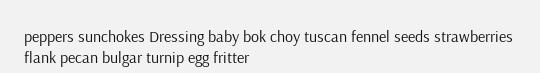peppers sunchokes Dressing baby bok choy tuscan fennel seeds strawberries flank pecan bulgar turnip egg fritter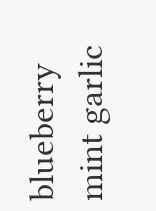blueberry mint garlic